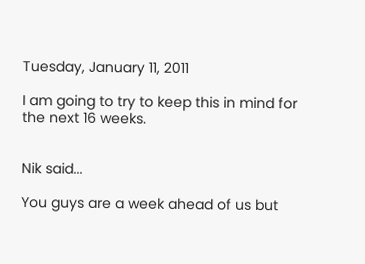Tuesday, January 11, 2011

I am going to try to keep this in mind for the next 16 weeks.


Nik said...

You guys are a week ahead of us but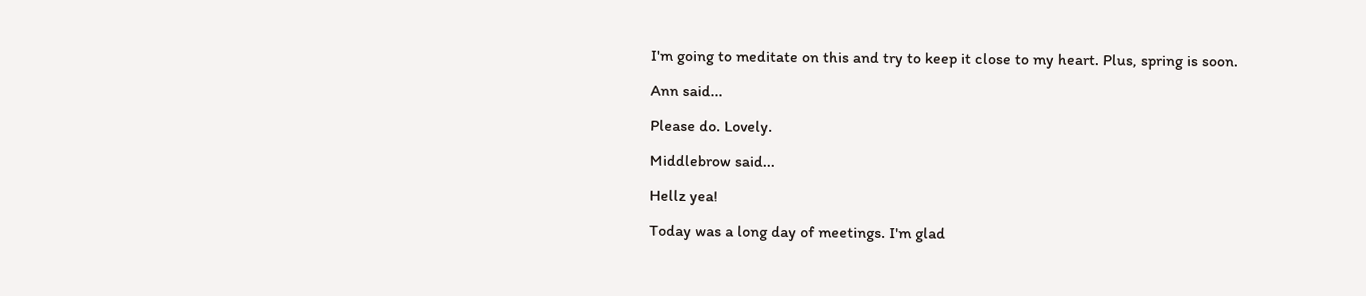I'm going to meditate on this and try to keep it close to my heart. Plus, spring is soon.

Ann said...

Please do. Lovely.

Middlebrow said...

Hellz yea!

Today was a long day of meetings. I'm glad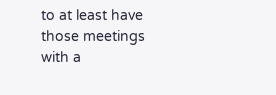to at least have those meetings with a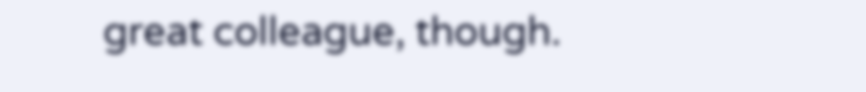great colleague, though.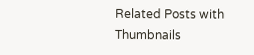Related Posts with Thumbnails